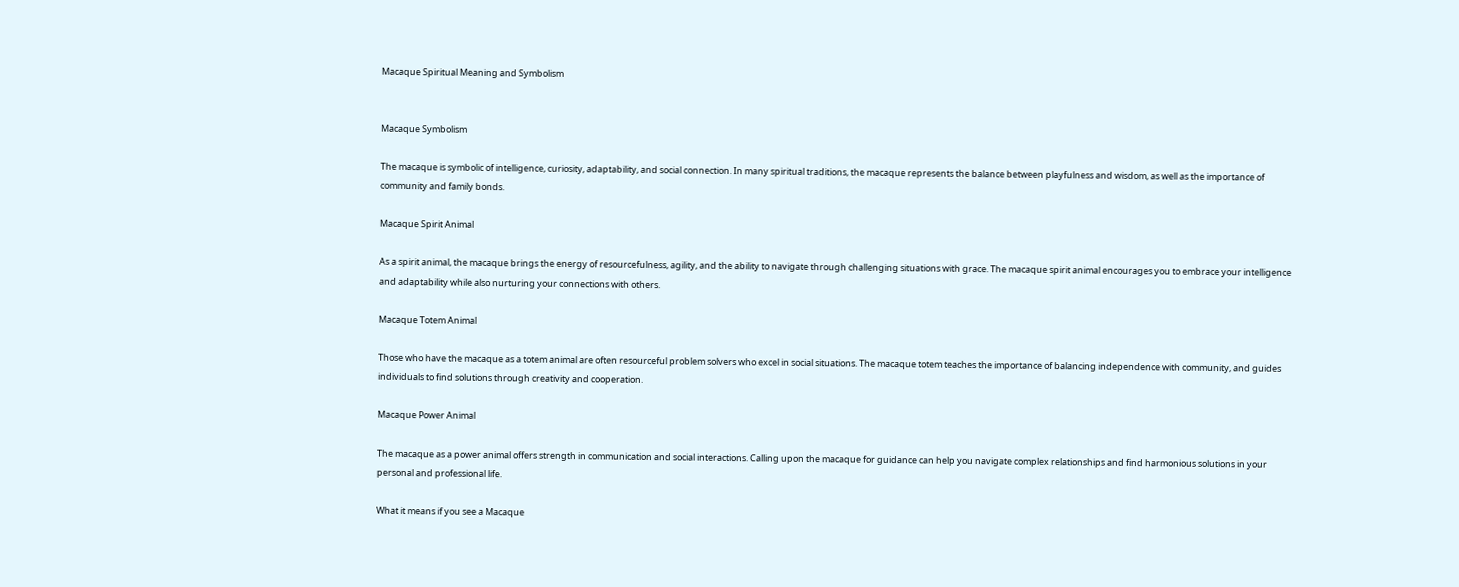Macaque Spiritual Meaning and Symbolism


Macaque Symbolism

The macaque is symbolic of intelligence, curiosity, adaptability, and social connection. In many spiritual traditions, the macaque represents the balance between playfulness and wisdom, as well as the importance of community and family bonds.

Macaque Spirit Animal

As a spirit animal, the macaque brings the energy of resourcefulness, agility, and the ability to navigate through challenging situations with grace. The macaque spirit animal encourages you to embrace your intelligence and adaptability while also nurturing your connections with others.

Macaque Totem Animal

Those who have the macaque as a totem animal are often resourceful problem solvers who excel in social situations. The macaque totem teaches the importance of balancing independence with community, and guides individuals to find solutions through creativity and cooperation.

Macaque Power Animal

The macaque as a power animal offers strength in communication and social interactions. Calling upon the macaque for guidance can help you navigate complex relationships and find harmonious solutions in your personal and professional life.

What it means if you see a Macaque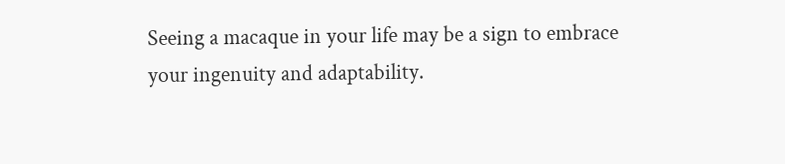Seeing a macaque in your life may be a sign to embrace your ingenuity and adaptability.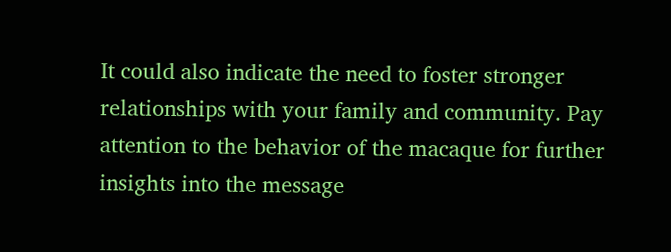It could also indicate the need to foster stronger relationships with your family and community. Pay attention to the behavior of the macaque for further insights into the message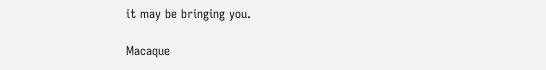it may be bringing you.

Macaque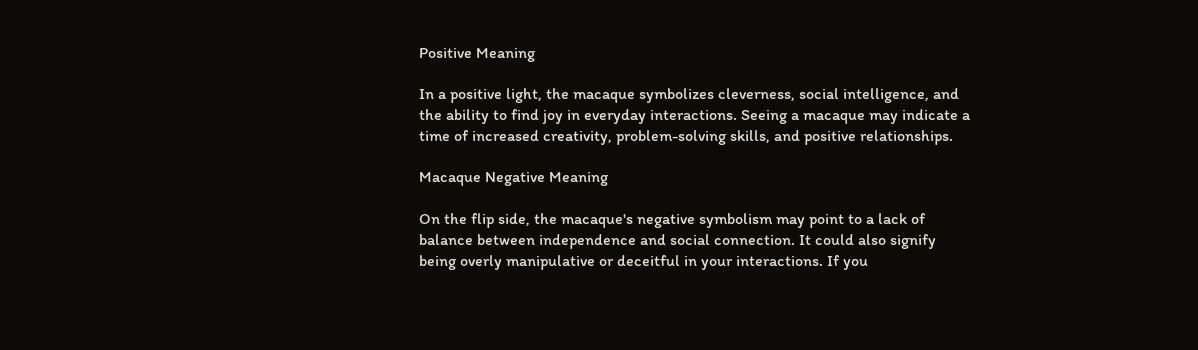Positive Meaning

In a positive light, the macaque symbolizes cleverness, social intelligence, and the ability to find joy in everyday interactions. Seeing a macaque may indicate a time of increased creativity, problem-solving skills, and positive relationships.

Macaque Negative Meaning

On the flip side, the macaque's negative symbolism may point to a lack of balance between independence and social connection. It could also signify being overly manipulative or deceitful in your interactions. If you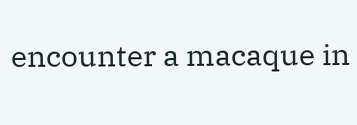encounter a macaque in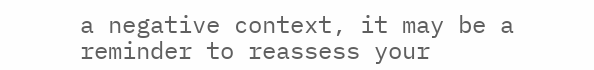a negative context, it may be a reminder to reassess your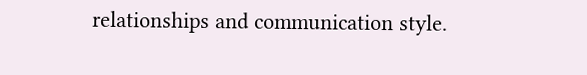relationships and communication style.